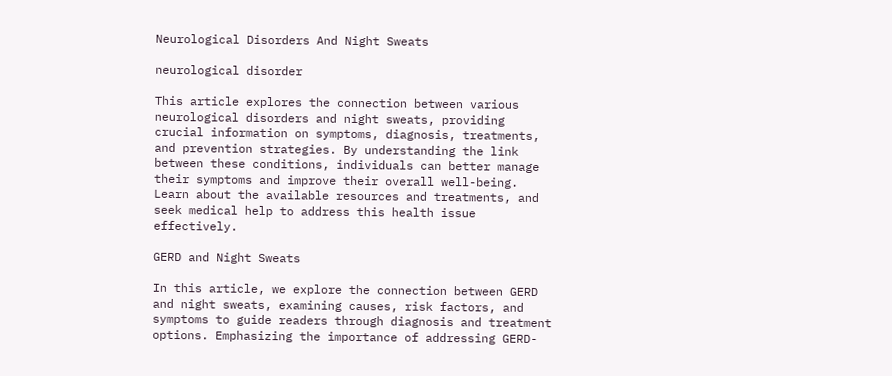Neurological Disorders And Night Sweats

neurological disorder

This article explores the connection between various neurological disorders and night sweats, providing crucial information on symptoms, diagnosis, treatments, and prevention strategies. By understanding the link between these conditions, individuals can better manage their symptoms and improve their overall well-being. Learn about the available resources and treatments, and seek medical help to address this health issue effectively.

GERD and Night Sweats

In this article, we explore the connection between GERD and night sweats, examining causes, risk factors, and symptoms to guide readers through diagnosis and treatment options. Emphasizing the importance of addressing GERD-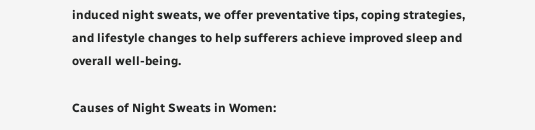induced night sweats, we offer preventative tips, coping strategies, and lifestyle changes to help sufferers achieve improved sleep and overall well-being.

Causes of Night Sweats in Women: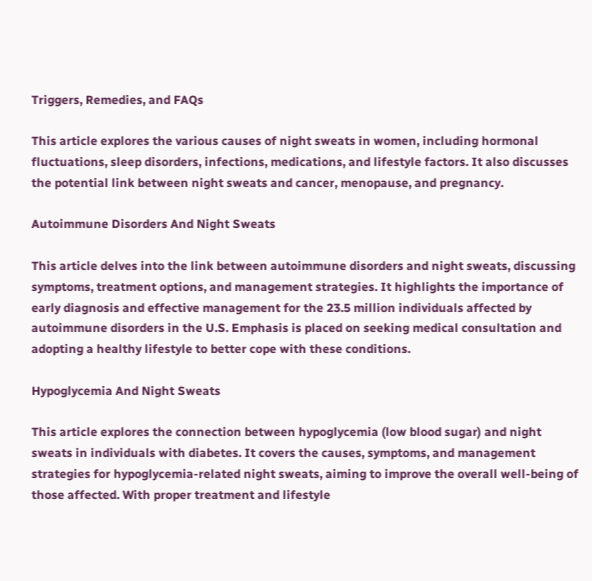Triggers, Remedies, and FAQs

This article explores the various causes of night sweats in women, including hormonal fluctuations, sleep disorders, infections, medications, and lifestyle factors. It also discusses the potential link between night sweats and cancer, menopause, and pregnancy.

Autoimmune Disorders And Night Sweats

This article delves into the link between autoimmune disorders and night sweats, discussing symptoms, treatment options, and management strategies. It highlights the importance of early diagnosis and effective management for the 23.5 million individuals affected by autoimmune disorders in the U.S. Emphasis is placed on seeking medical consultation and adopting a healthy lifestyle to better cope with these conditions.

Hypoglycemia And Night Sweats

This article explores the connection between hypoglycemia (low blood sugar) and night sweats in individuals with diabetes. It covers the causes, symptoms, and management strategies for hypoglycemia-related night sweats, aiming to improve the overall well-being of those affected. With proper treatment and lifestyle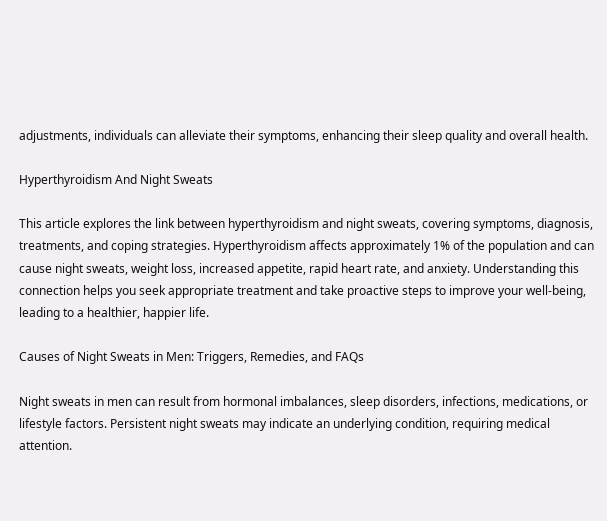adjustments, individuals can alleviate their symptoms, enhancing their sleep quality and overall health.

Hyperthyroidism And Night Sweats

This article explores the link between hyperthyroidism and night sweats, covering symptoms, diagnosis, treatments, and coping strategies. Hyperthyroidism affects approximately 1% of the population and can cause night sweats, weight loss, increased appetite, rapid heart rate, and anxiety. Understanding this connection helps you seek appropriate treatment and take proactive steps to improve your well-being, leading to a healthier, happier life.

Causes of Night Sweats in Men: Triggers, Remedies, and FAQs

Night sweats in men can result from hormonal imbalances, sleep disorders, infections, medications, or lifestyle factors. Persistent night sweats may indicate an underlying condition, requiring medical attention.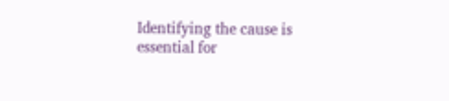Identifying the cause is essential for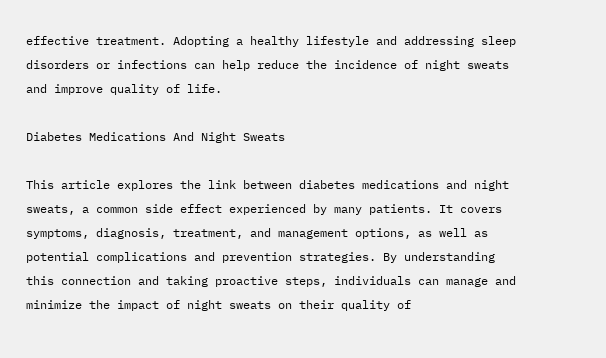effective treatment. Adopting a healthy lifestyle and addressing sleep disorders or infections can help reduce the incidence of night sweats and improve quality of life.

Diabetes Medications And Night Sweats

This article explores the link between diabetes medications and night sweats, a common side effect experienced by many patients. It covers symptoms, diagnosis, treatment, and management options, as well as potential complications and prevention strategies. By understanding this connection and taking proactive steps, individuals can manage and minimize the impact of night sweats on their quality of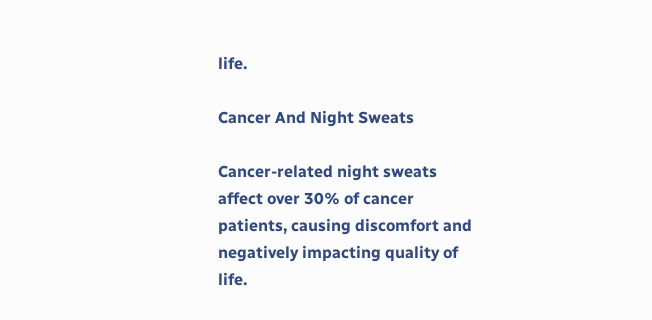life.

Cancer And Night Sweats

Cancer-related night sweats affect over 30% of cancer patients, causing discomfort and negatively impacting quality of life.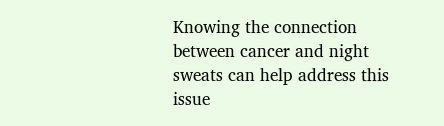Knowing the connection between cancer and night sweats can help address this issue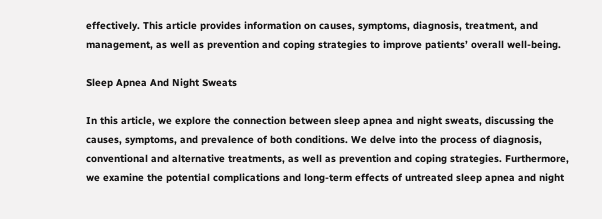effectively. This article provides information on causes, symptoms, diagnosis, treatment, and management, as well as prevention and coping strategies to improve patients’ overall well-being.

Sleep Apnea And Night Sweats

In this article, we explore the connection between sleep apnea and night sweats, discussing the causes, symptoms, and prevalence of both conditions. We delve into the process of diagnosis, conventional and alternative treatments, as well as prevention and coping strategies. Furthermore, we examine the potential complications and long-term effects of untreated sleep apnea and night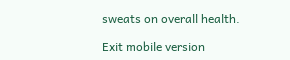sweats on overall health.

Exit mobile version